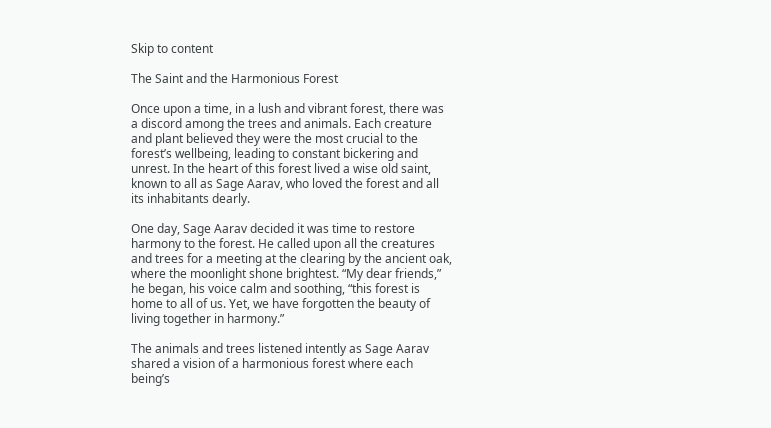Skip to content

The Saint and the Harmonious Forest

Once upon a time, in a lush and vibrant forest, there was a discord among the trees and animals. Each creature and plant believed they were the most crucial to the forest’s wellbeing, leading to constant bickering and unrest. In the heart of this forest lived a wise old saint, known to all as Sage Aarav, who loved the forest and all its inhabitants dearly.

One day, Sage Aarav decided it was time to restore harmony to the forest. He called upon all the creatures and trees for a meeting at the clearing by the ancient oak, where the moonlight shone brightest. “My dear friends,” he began, his voice calm and soothing, “this forest is home to all of us. Yet, we have forgotten the beauty of living together in harmony.”

The animals and trees listened intently as Sage Aarav shared a vision of a harmonious forest where each being’s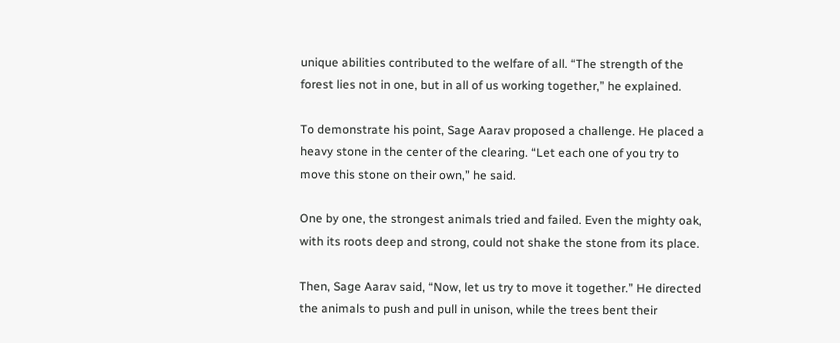unique abilities contributed to the welfare of all. “The strength of the forest lies not in one, but in all of us working together,” he explained.

To demonstrate his point, Sage Aarav proposed a challenge. He placed a heavy stone in the center of the clearing. “Let each one of you try to move this stone on their own,” he said.

One by one, the strongest animals tried and failed. Even the mighty oak, with its roots deep and strong, could not shake the stone from its place.

Then, Sage Aarav said, “Now, let us try to move it together.” He directed the animals to push and pull in unison, while the trees bent their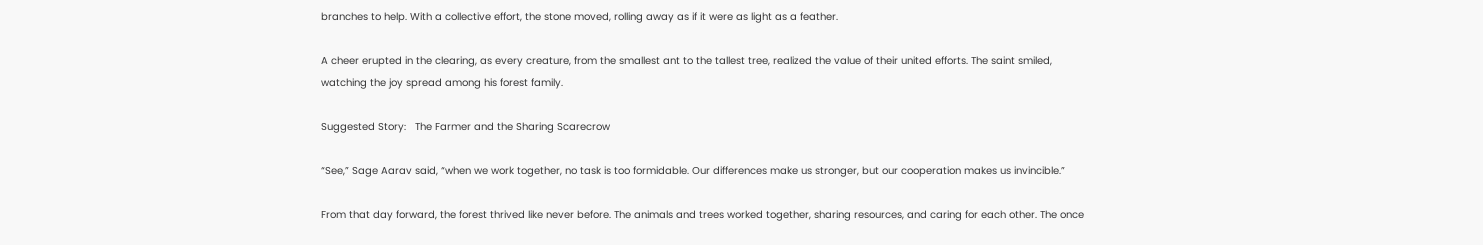branches to help. With a collective effort, the stone moved, rolling away as if it were as light as a feather.

A cheer erupted in the clearing, as every creature, from the smallest ant to the tallest tree, realized the value of their united efforts. The saint smiled, watching the joy spread among his forest family.

Suggested Story:   The Farmer and the Sharing Scarecrow

“See,” Sage Aarav said, “when we work together, no task is too formidable. Our differences make us stronger, but our cooperation makes us invincible.”

From that day forward, the forest thrived like never before. The animals and trees worked together, sharing resources, and caring for each other. The once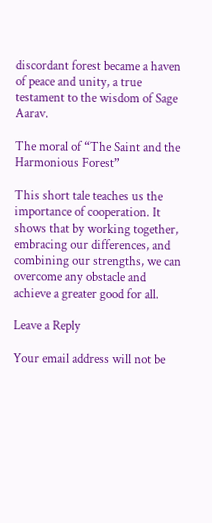discordant forest became a haven of peace and unity, a true testament to the wisdom of Sage Aarav.

The moral of “The Saint and the Harmonious Forest”

This short tale teaches us the importance of cooperation. It shows that by working together, embracing our differences, and combining our strengths, we can overcome any obstacle and achieve a greater good for all.

Leave a Reply

Your email address will not be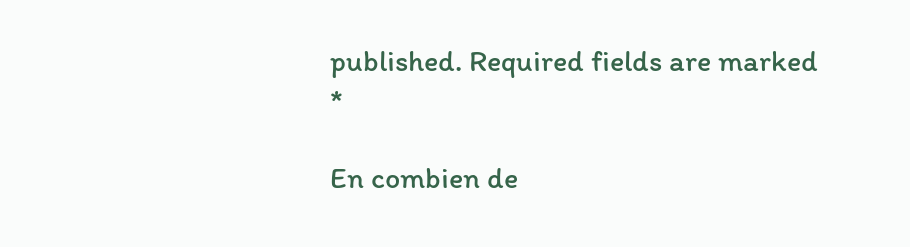published. Required fields are marked *

En combien de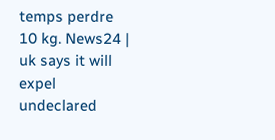temps perdre 10 kg. News24 | uk says it will expel undeclared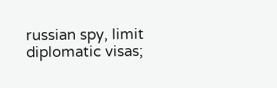russian spy, limit diplomatic visas;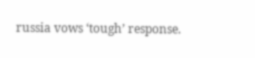russia vows ‘tough’ response.